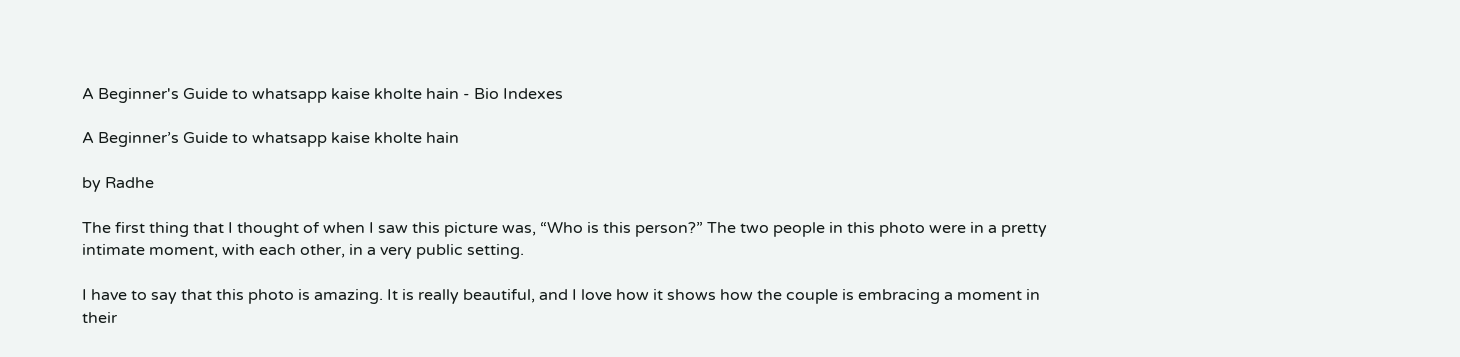A Beginner's Guide to whatsapp kaise kholte hain - Bio Indexes

A Beginner’s Guide to whatsapp kaise kholte hain

by Radhe

The first thing that I thought of when I saw this picture was, “Who is this person?” The two people in this photo were in a pretty intimate moment, with each other, in a very public setting.

I have to say that this photo is amazing. It is really beautiful, and I love how it shows how the couple is embracing a moment in their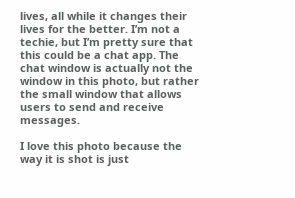lives, all while it changes their lives for the better. I’m not a techie, but I’m pretty sure that this could be a chat app. The chat window is actually not the window in this photo, but rather the small window that allows users to send and receive messages.

I love this photo because the way it is shot is just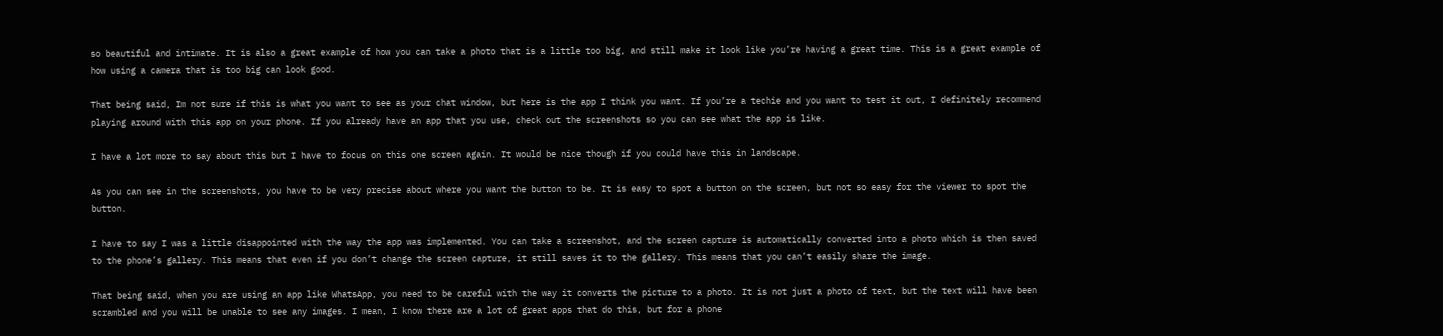so beautiful and intimate. It is also a great example of how you can take a photo that is a little too big, and still make it look like you’re having a great time. This is a great example of how using a camera that is too big can look good.

That being said, Im not sure if this is what you want to see as your chat window, but here is the app I think you want. If you’re a techie and you want to test it out, I definitely recommend playing around with this app on your phone. If you already have an app that you use, check out the screenshots so you can see what the app is like.

I have a lot more to say about this but I have to focus on this one screen again. It would be nice though if you could have this in landscape.

As you can see in the screenshots, you have to be very precise about where you want the button to be. It is easy to spot a button on the screen, but not so easy for the viewer to spot the button.

I have to say I was a little disappointed with the way the app was implemented. You can take a screenshot, and the screen capture is automatically converted into a photo which is then saved to the phone’s gallery. This means that even if you don’t change the screen capture, it still saves it to the gallery. This means that you can’t easily share the image.

That being said, when you are using an app like WhatsApp, you need to be careful with the way it converts the picture to a photo. It is not just a photo of text, but the text will have been scrambled and you will be unable to see any images. I mean, I know there are a lot of great apps that do this, but for a phone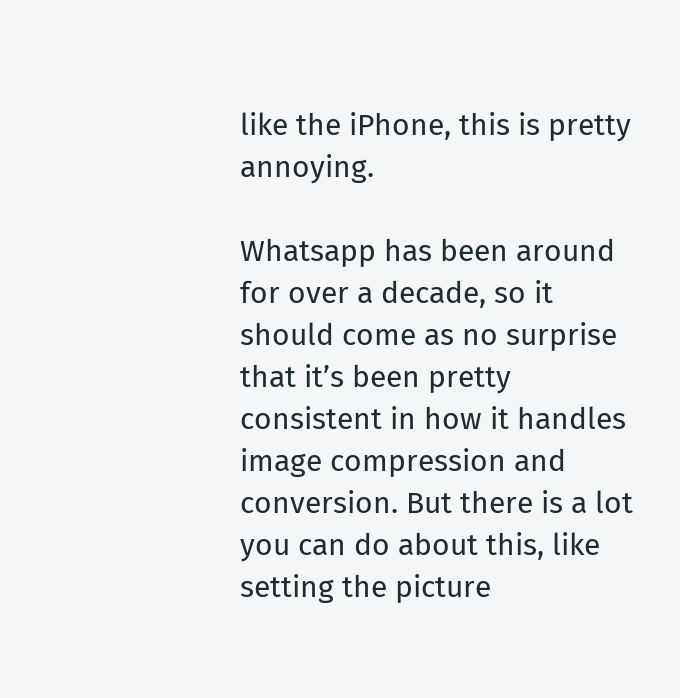like the iPhone, this is pretty annoying.

Whatsapp has been around for over a decade, so it should come as no surprise that it’s been pretty consistent in how it handles image compression and conversion. But there is a lot you can do about this, like setting the picture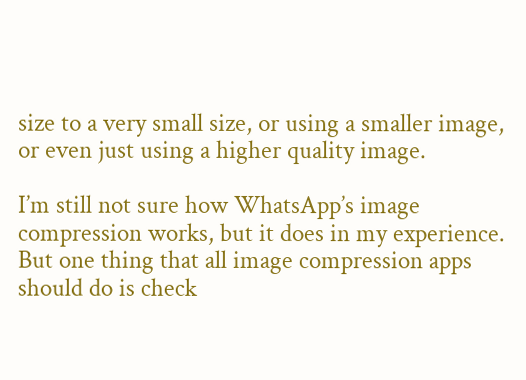size to a very small size, or using a smaller image, or even just using a higher quality image.

I’m still not sure how WhatsApp’s image compression works, but it does in my experience. But one thing that all image compression apps should do is check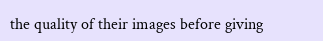the quality of their images before giving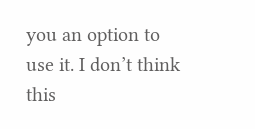you an option to use it. I don’t think this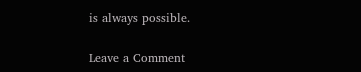is always possible.

Leave a Comment